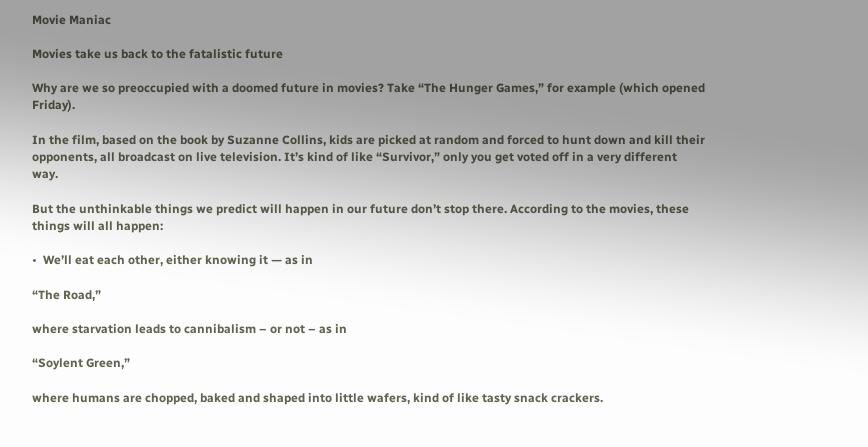Movie Maniac

Movies take us back to the fatalistic future

Why are we so preoccupied with a doomed future in movies? Take “The Hunger Games,” for example (which opened Friday).

In the film, based on the book by Suzanne Collins, kids are picked at random and forced to hunt down and kill their opponents, all broadcast on live television. It’s kind of like “Survivor,” only you get voted off in a very different way.

But the unthinkable things we predict will happen in our future don’t stop there. According to the movies, these things will all happen:

•  We’ll eat each other, either knowing it — as in

“The Road,”

where starvation leads to cannibalism – or not – as in

“Soylent Green,”

where humans are chopped, baked and shaped into little wafers, kind of like tasty snack crackers.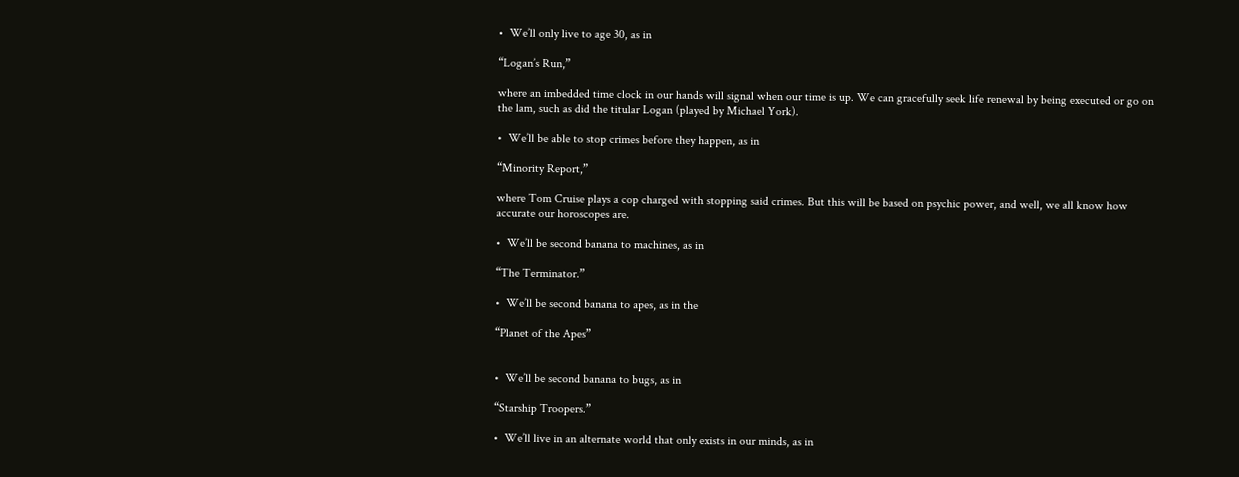•  We’ll only live to age 30, as in

“Logan’s Run,”

where an imbedded time clock in our hands will signal when our time is up. We can gracefully seek life renewal by being executed or go on the lam, such as did the titular Logan (played by Michael York).

•  We’ll be able to stop crimes before they happen, as in

“Minority Report,”

where Tom Cruise plays a cop charged with stopping said crimes. But this will be based on psychic power, and well, we all know how accurate our horoscopes are.

•  We’ll be second banana to machines, as in

“The Terminator.”

•  We’ll be second banana to apes, as in the

“Planet of the Apes”


•  We’ll be second banana to bugs, as in

“Starship Troopers.”

•  We’ll live in an alternate world that only exists in our minds, as in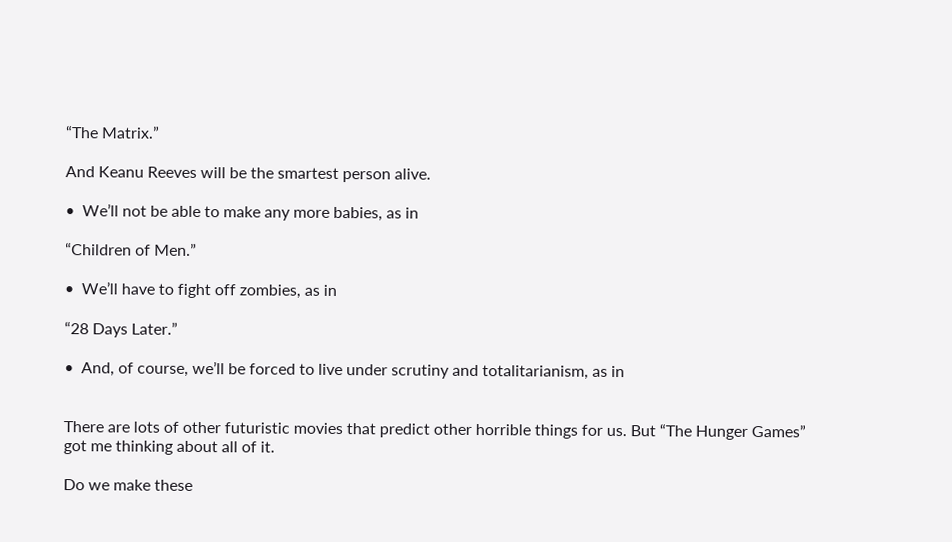“The Matrix.”

And Keanu Reeves will be the smartest person alive.

•  We’ll not be able to make any more babies, as in

“Children of Men.”

•  We’ll have to fight off zombies, as in

“28 Days Later.”

•  And, of course, we’ll be forced to live under scrutiny and totalitarianism, as in


There are lots of other futuristic movies that predict other horrible things for us. But “The Hunger Games” got me thinking about all of it.

Do we make these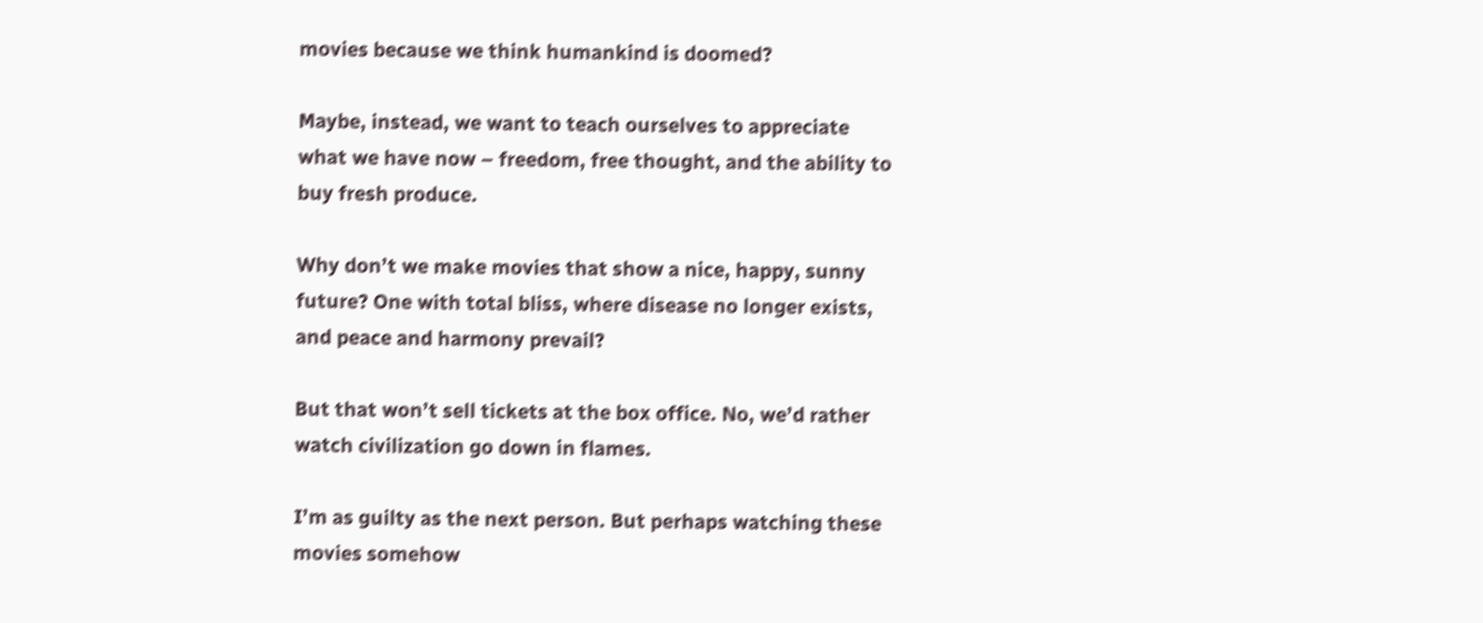movies because we think humankind is doomed?

Maybe, instead, we want to teach ourselves to appreciate what we have now – freedom, free thought, and the ability to buy fresh produce.

Why don’t we make movies that show a nice, happy, sunny future? One with total bliss, where disease no longer exists, and peace and harmony prevail?

But that won’t sell tickets at the box office. No, we’d rather watch civilization go down in flames.

I’m as guilty as the next person. But perhaps watching these movies somehow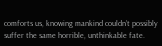comforts us, knowing mankind couldn’t possibly suffer the same horrible, unthinkable fate.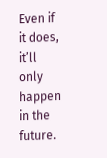Even if it does, it’ll only happen in the future.